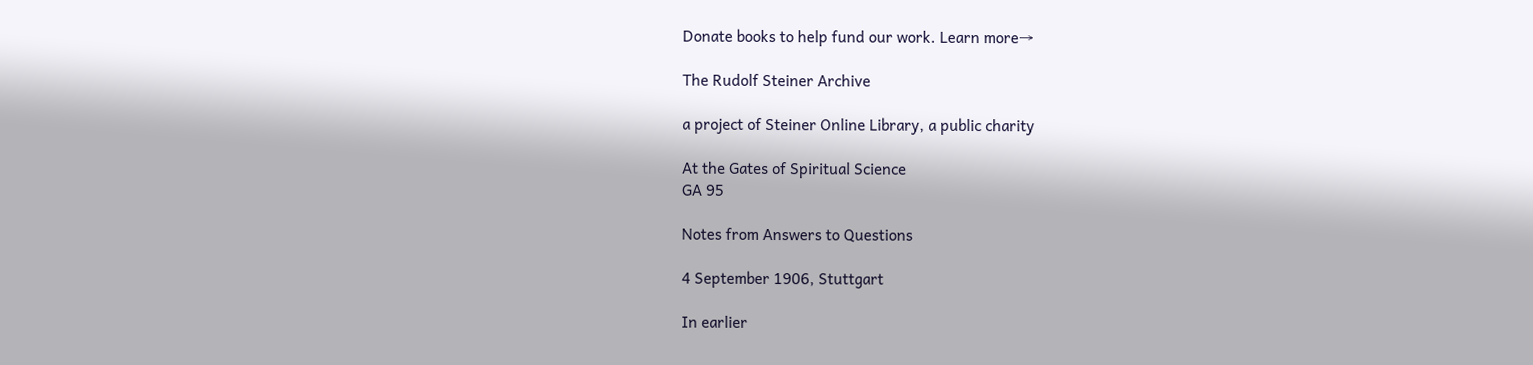Donate books to help fund our work. Learn more→

The Rudolf Steiner Archive

a project of Steiner Online Library, a public charity

At the Gates of Spiritual Science
GA 95

Notes from Answers to Questions

4 September 1906, Stuttgart

In earlier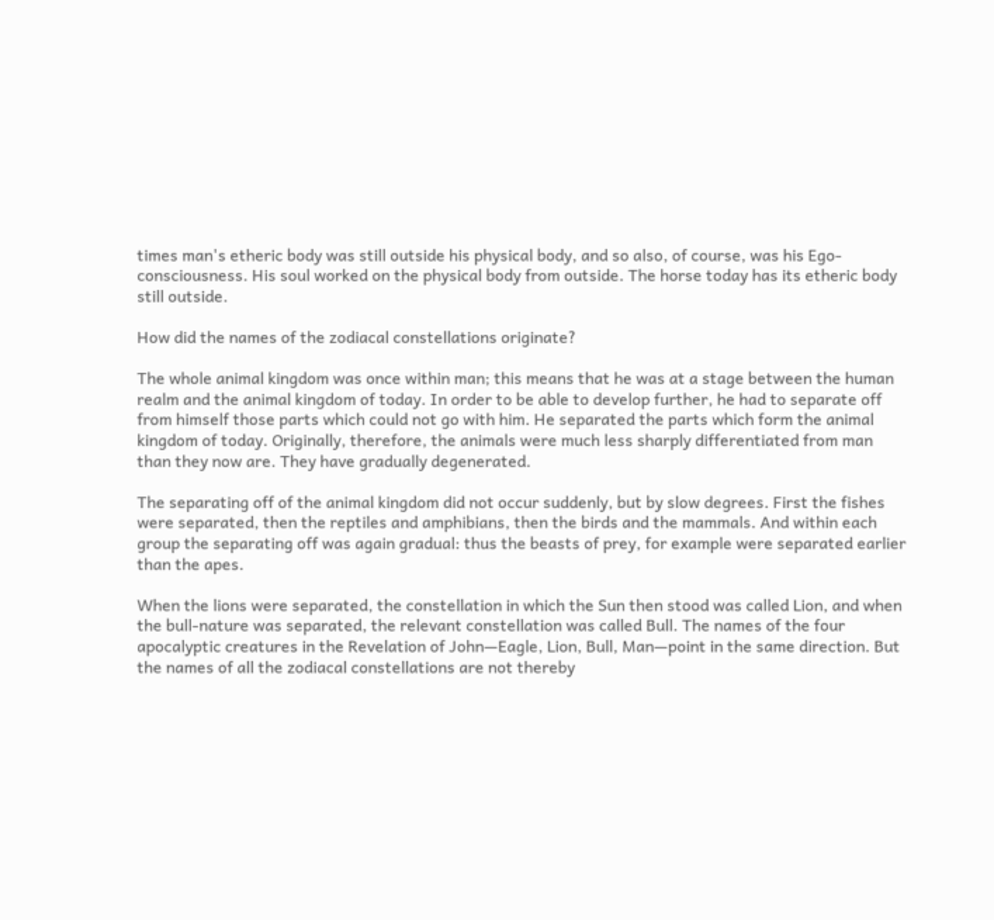times man's etheric body was still outside his physical body, and so also, of course, was his Ego-consciousness. His soul worked on the physical body from outside. The horse today has its etheric body still outside.

How did the names of the zodiacal constellations originate?

The whole animal kingdom was once within man; this means that he was at a stage between the human realm and the animal kingdom of today. In order to be able to develop further, he had to separate off from himself those parts which could not go with him. He separated the parts which form the animal kingdom of today. Originally, therefore, the animals were much less sharply differentiated from man than they now are. They have gradually degenerated.

The separating off of the animal kingdom did not occur suddenly, but by slow degrees. First the fishes were separated, then the reptiles and amphibians, then the birds and the mammals. And within each group the separating off was again gradual: thus the beasts of prey, for example were separated earlier than the apes.

When the lions were separated, the constellation in which the Sun then stood was called Lion, and when the bull-nature was separated, the relevant constellation was called Bull. The names of the four apocalyptic creatures in the Revelation of John—Eagle, Lion, Bull, Man—point in the same direction. But the names of all the zodiacal constellations are not thereby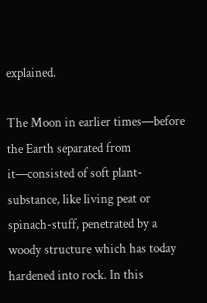explained.

The Moon in earlier times—before the Earth separated from it—consisted of soft plant-substance, like living peat or spinach-stuff, penetrated by a woody structure which has today hardened into rock. In this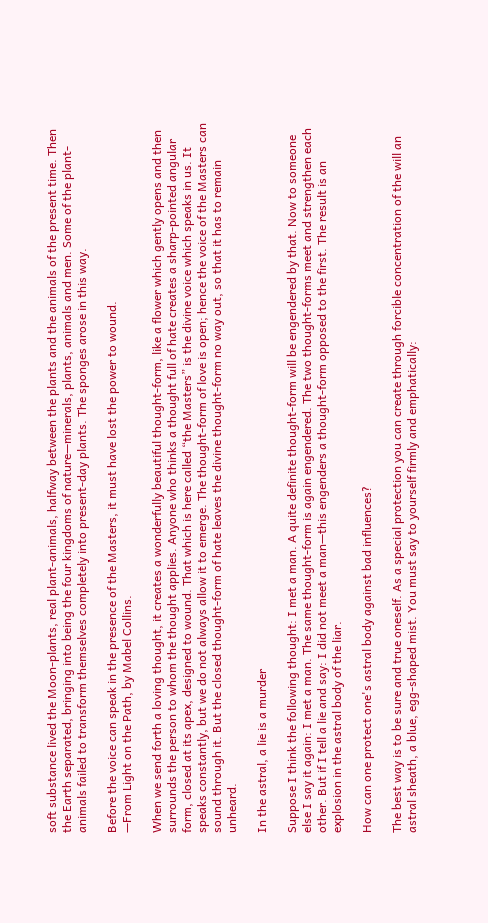soft substance lived the Moon-plants, real plant-animals, halfway between the plants and the animals of the present time. Then the Earth separated, bringing into being the four kingdoms of nature—minerals, plants, animals and men. Some of the plant-animals failed to transform themselves completely into present-day plants. The sponges arose in this way.

Before the voice can speak in the presence of the Masters, it must have lost the power to wound.
—From Light on the Path, by Mabel Collins.

When we send forth a loving thought, it creates a wonderfully beautiful thought-form, like a flower which gently opens and then surrounds the person to whom the thought applies. Anyone who thinks a thought full of hate creates a sharp-pointed angular form, closed at its apex, designed to wound. That which is here called “the Masters” is the divine voice which speaks in us. It speaks constantly, but we do not always allow it to emerge. The thought-form of love is open; hence the voice of the Masters can sound through it. But the closed thought-form of hate leaves the divine thought-form no way out, so that it has to remain unheard.

In the astral, a lie is a murder

Suppose I think the following thought: I met a man. A quite definite thought-form will be engendered by that. Now to someone else I say it again: I met a man. The same thought-form is again engendered. The two thought-forms meet and strengthen each other. But if I tell a lie and say: I did not meet a man—this engenders a thought-form opposed to the first. The result is an explosion in the astral body of the liar.

How can one protect one's astral body against bad influences?

The best way is to be sure and true oneself. As a special protection you can create through forcible concentration of the will an astral sheath, a blue, egg-shaped mist. You must say to yourself firmly and emphatically: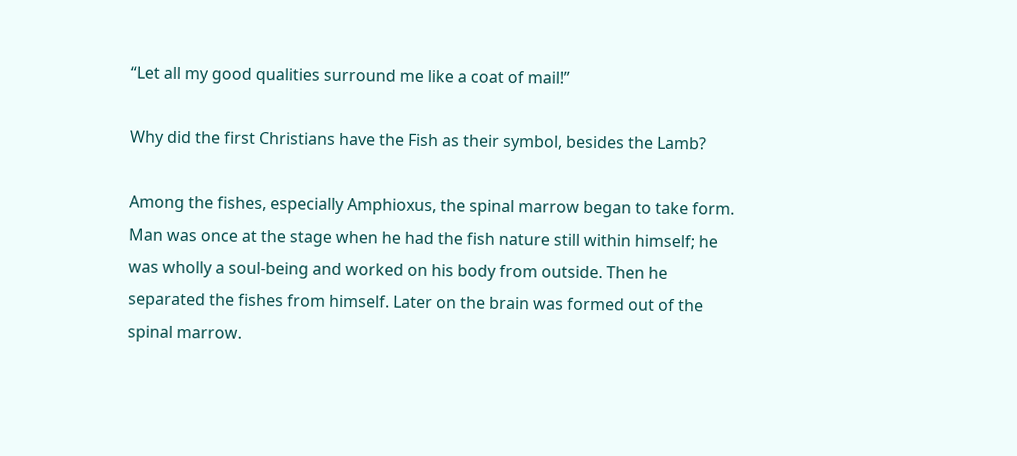“Let all my good qualities surround me like a coat of mail!”

Why did the first Christians have the Fish as their symbol, besides the Lamb?

Among the fishes, especially Amphioxus, the spinal marrow began to take form. Man was once at the stage when he had the fish nature still within himself; he was wholly a soul-being and worked on his body from outside. Then he separated the fishes from himself. Later on the brain was formed out of the spinal marrow.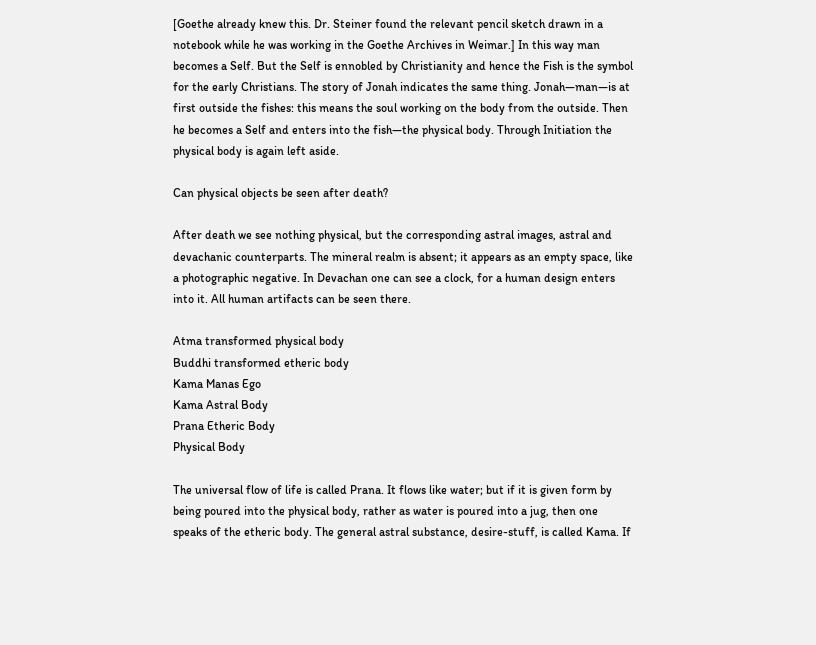[Goethe already knew this. Dr. Steiner found the relevant pencil sketch drawn in a notebook while he was working in the Goethe Archives in Weimar.] In this way man becomes a Self. But the Self is ennobled by Christianity and hence the Fish is the symbol for the early Christians. The story of Jonah indicates the same thing. Jonah—man—is at first outside the fishes: this means the soul working on the body from the outside. Then he becomes a Self and enters into the fish—the physical body. Through Initiation the physical body is again left aside.

Can physical objects be seen after death?

After death we see nothing physical, but the corresponding astral images, astral and devachanic counterparts. The mineral realm is absent; it appears as an empty space, like a photographic negative. In Devachan one can see a clock, for a human design enters into it. All human artifacts can be seen there.

Atma transformed physical body
Buddhi transformed etheric body
Kama Manas Ego
Kama Astral Body
Prana Etheric Body
Physical Body

The universal flow of life is called Prana. It flows like water; but if it is given form by being poured into the physical body, rather as water is poured into a jug, then one speaks of the etheric body. The general astral substance, desire-stuff, is called Kama. If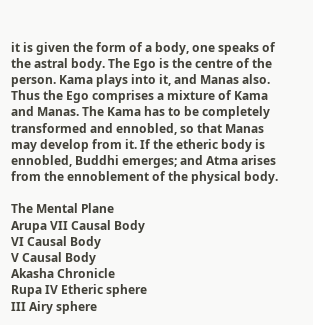it is given the form of a body, one speaks of the astral body. The Ego is the centre of the person. Kama plays into it, and Manas also. Thus the Ego comprises a mixture of Kama and Manas. The Kama has to be completely transformed and ennobled, so that Manas may develop from it. If the etheric body is ennobled, Buddhi emerges; and Atma arises from the ennoblement of the physical body.

The Mental Plane
Arupa VII Causal Body
VI Causal Body
V Causal Body
Akasha Chronicle
Rupa IV Etheric sphere
III Airy sphere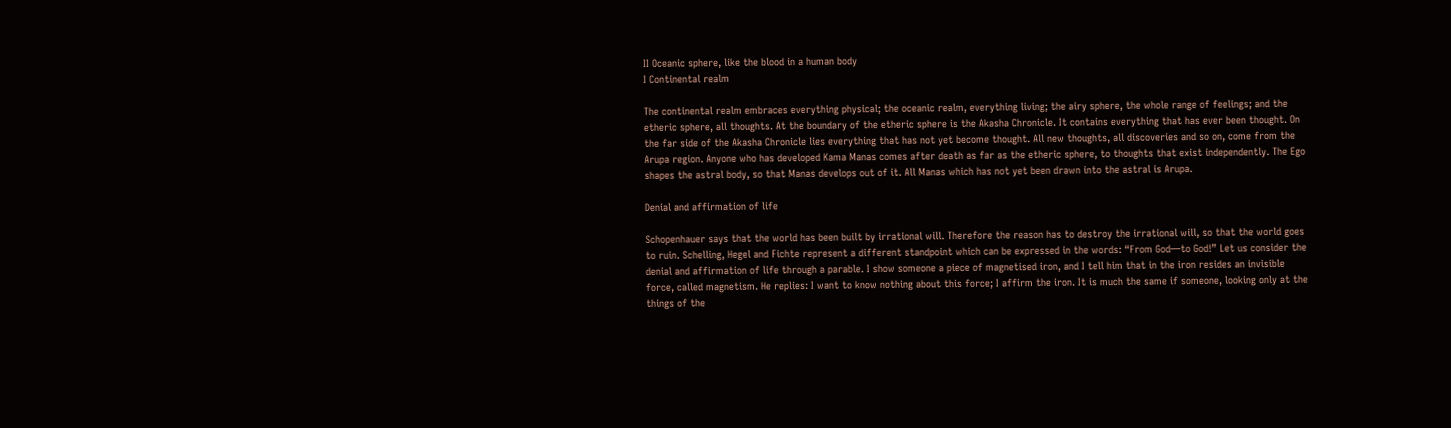II Oceanic sphere, like the blood in a human body
I Continental realm

The continental realm embraces everything physical; the oceanic realm, everything living; the airy sphere, the whole range of feelings; and the etheric sphere, all thoughts. At the boundary of the etheric sphere is the Akasha Chronicle. It contains everything that has ever been thought. On the far side of the Akasha Chronicle lies everything that has not yet become thought. All new thoughts, all discoveries and so on, come from the Arupa region. Anyone who has developed Kama Manas comes after death as far as the etheric sphere, to thoughts that exist independently. The Ego shapes the astral body, so that Manas develops out of it. All Manas which has not yet been drawn into the astral is Arupa.

Denial and affirmation of life

Schopenhauer says that the world has been built by irrational will. Therefore the reason has to destroy the irrational will, so that the world goes to ruin. Schelling, Hegel and Fichte represent a different standpoint which can be expressed in the words: “From God—to God!” Let us consider the denial and affirmation of life through a parable. I show someone a piece of magnetised iron, and I tell him that in the iron resides an invisible force, called magnetism. He replies: I want to know nothing about this force; I affirm the iron. It is much the same if someone, looking only at the things of the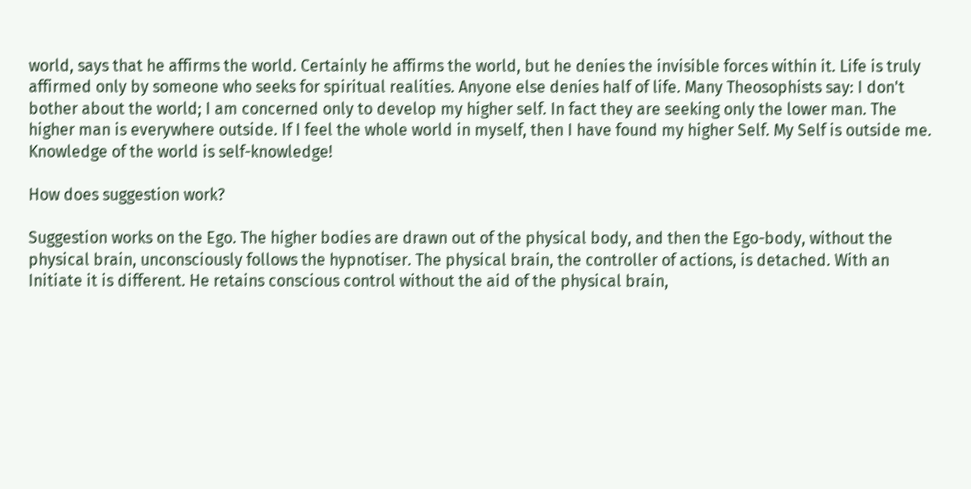world, says that he affirms the world. Certainly he affirms the world, but he denies the invisible forces within it. Life is truly affirmed only by someone who seeks for spiritual realities. Anyone else denies half of life. Many Theosophists say: I don't bother about the world; I am concerned only to develop my higher self. In fact they are seeking only the lower man. The higher man is everywhere outside. If I feel the whole world in myself, then I have found my higher Self. My Self is outside me. Knowledge of the world is self-knowledge!

How does suggestion work?

Suggestion works on the Ego. The higher bodies are drawn out of the physical body, and then the Ego-body, without the physical brain, unconsciously follows the hypnotiser. The physical brain, the controller of actions, is detached. With an Initiate it is different. He retains conscious control without the aid of the physical brain,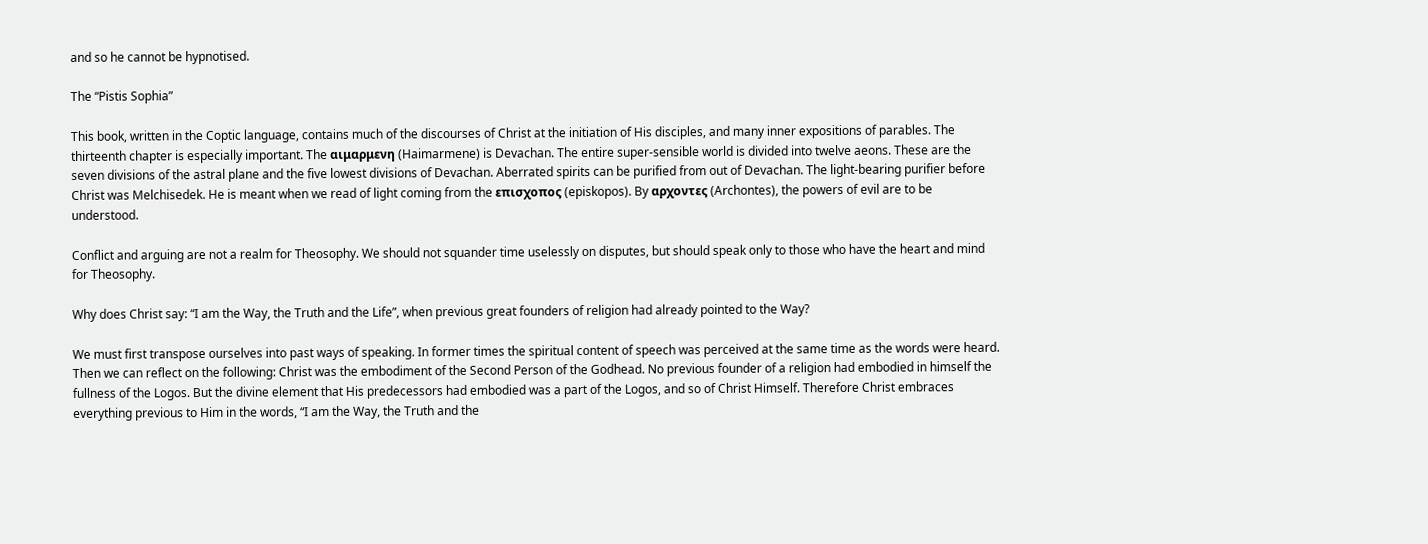and so he cannot be hypnotised.

The “Pistis Sophia”

This book, written in the Coptic language, contains much of the discourses of Christ at the initiation of His disciples, and many inner expositions of parables. The thirteenth chapter is especially important. The αιμαρμενη (Haimarmene) is Devachan. The entire super-sensible world is divided into twelve aeons. These are the seven divisions of the astral plane and the five lowest divisions of Devachan. Aberrated spirits can be purified from out of Devachan. The light-bearing purifier before Christ was Melchisedek. He is meant when we read of light coming from the επισχοπος (episkopos). By αρχοντες (Archontes), the powers of evil are to be understood.

Conflict and arguing are not a realm for Theosophy. We should not squander time uselessly on disputes, but should speak only to those who have the heart and mind for Theosophy.

Why does Christ say: “I am the Way, the Truth and the Life”, when previous great founders of religion had already pointed to the Way?

We must first transpose ourselves into past ways of speaking. In former times the spiritual content of speech was perceived at the same time as the words were heard. Then we can reflect on the following: Christ was the embodiment of the Second Person of the Godhead. No previous founder of a religion had embodied in himself the fullness of the Logos. But the divine element that His predecessors had embodied was a part of the Logos, and so of Christ Himself. Therefore Christ embraces everything previous to Him in the words, “I am the Way, the Truth and the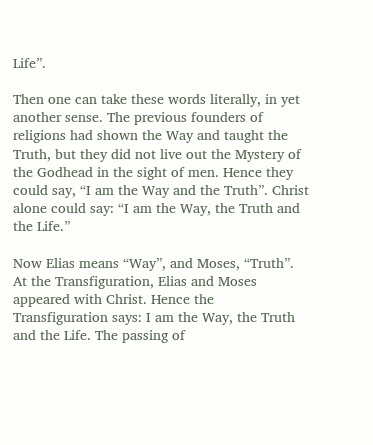Life”.

Then one can take these words literally, in yet another sense. The previous founders of religions had shown the Way and taught the Truth, but they did not live out the Mystery of the Godhead in the sight of men. Hence they could say, “I am the Way and the Truth”. Christ alone could say: “I am the Way, the Truth and the Life.”

Now Elias means “Way”, and Moses, “Truth”. At the Transfiguration, Elias and Moses appeared with Christ. Hence the Transfiguration says: I am the Way, the Truth and the Life. The passing of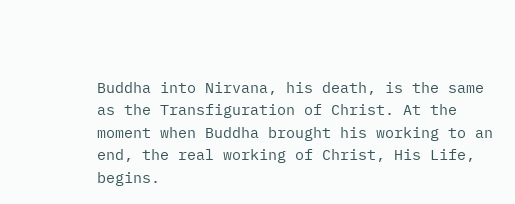Buddha into Nirvana, his death, is the same as the Transfiguration of Christ. At the moment when Buddha brought his working to an end, the real working of Christ, His Life, begins.